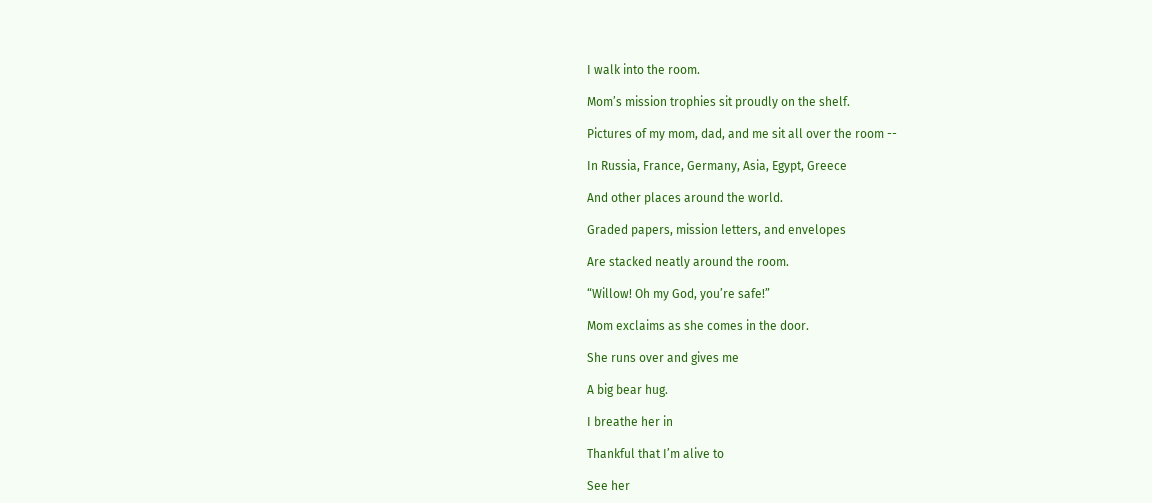I walk into the room.

Mom’s mission trophies sit proudly on the shelf.

Pictures of my mom, dad, and me sit all over the room --

In Russia, France, Germany, Asia, Egypt, Greece

And other places around the world.

Graded papers, mission letters, and envelopes

Are stacked neatly around the room.

“Willow! Oh my God, you’re safe!”

Mom exclaims as she comes in the door.

She runs over and gives me

A big bear hug.

I breathe her in

Thankful that I’m alive to

See her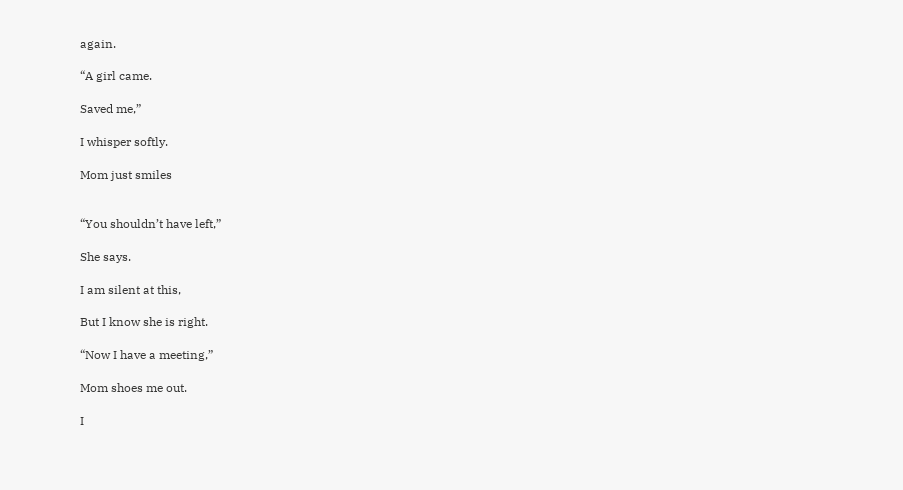again.

“A girl came.

Saved me,”

I whisper softly.

Mom just smiles


“You shouldn’t have left,”

She says.

I am silent at this,

But I know she is right.

“Now I have a meeting,”

Mom shoes me out.

I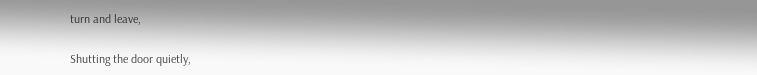turn and leave,

Shutting the door quietly,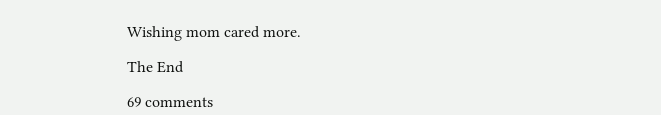Wishing mom cared more.

The End

69 comments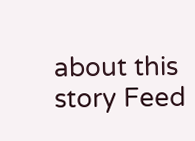about this story Feed